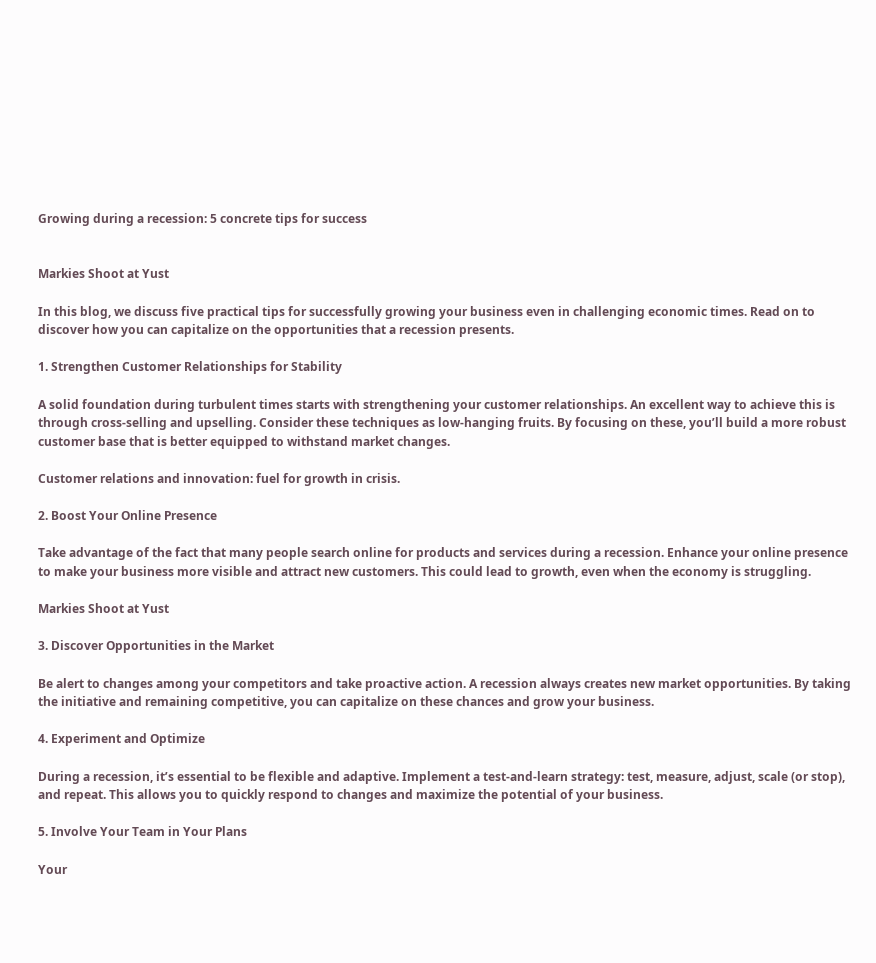Growing during a recession: 5 concrete tips for success


Markies Shoot at Yust

In this blog, we discuss five practical tips for successfully growing your business even in challenging economic times. Read on to discover how you can capitalize on the opportunities that a recession presents.

1. Strengthen Customer Relationships for Stability

A solid foundation during turbulent times starts with strengthening your customer relationships. An excellent way to achieve this is through cross-selling and upselling. Consider these techniques as low-hanging fruits. By focusing on these, you’ll build a more robust customer base that is better equipped to withstand market changes.

Customer relations and innovation: fuel for growth in crisis.

2. Boost Your Online Presence

Take advantage of the fact that many people search online for products and services during a recession. Enhance your online presence to make your business more visible and attract new customers. This could lead to growth, even when the economy is struggling.

Markies Shoot at Yust

3. Discover Opportunities in the Market

Be alert to changes among your competitors and take proactive action. A recession always creates new market opportunities. By taking the initiative and remaining competitive, you can capitalize on these chances and grow your business.

4. Experiment and Optimize

During a recession, it’s essential to be flexible and adaptive. Implement a test-and-learn strategy: test, measure, adjust, scale (or stop), and repeat. This allows you to quickly respond to changes and maximize the potential of your business.

5. Involve Your Team in Your Plans

Your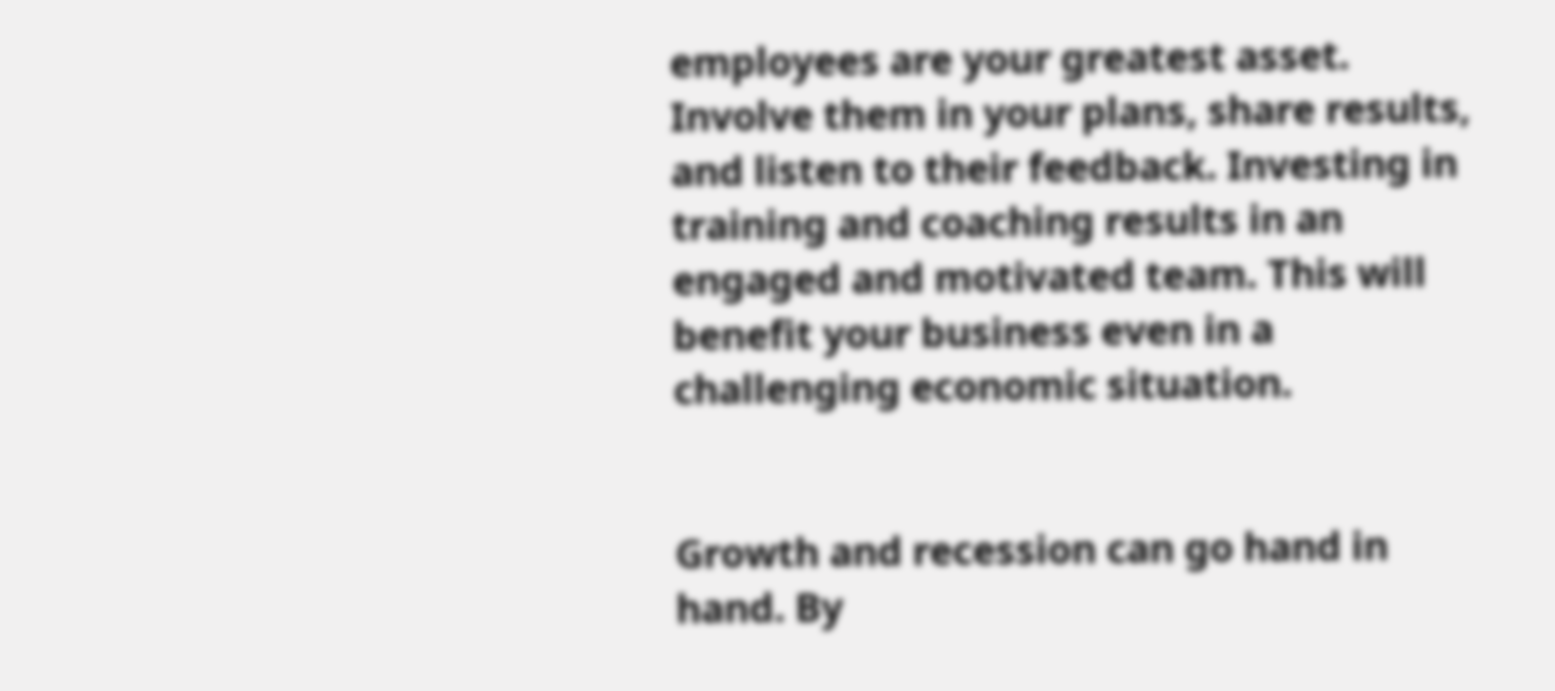employees are your greatest asset. Involve them in your plans, share results, and listen to their feedback. Investing in training and coaching results in an engaged and motivated team. This will benefit your business even in a challenging economic situation.


Growth and recession can go hand in hand. By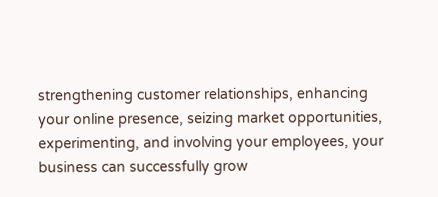strengthening customer relationships, enhancing your online presence, seizing market opportunities, experimenting, and involving your employees, your business can successfully grow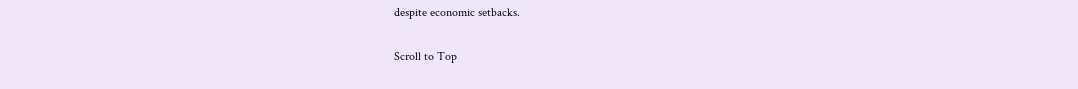despite economic setbacks.

Scroll to Top